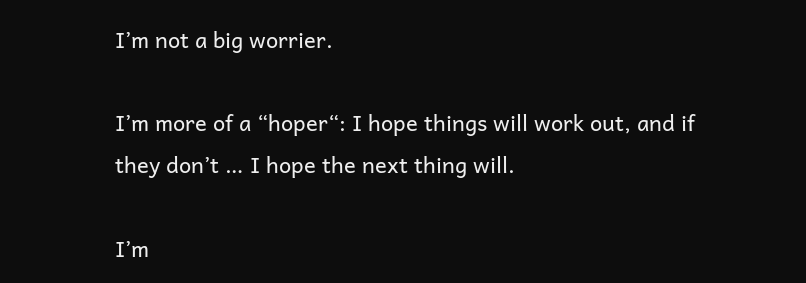I’m not a big worrier.

I’m more of a “hoper“: I hope things will work out, and if they don’t … I hope the next thing will.

I’m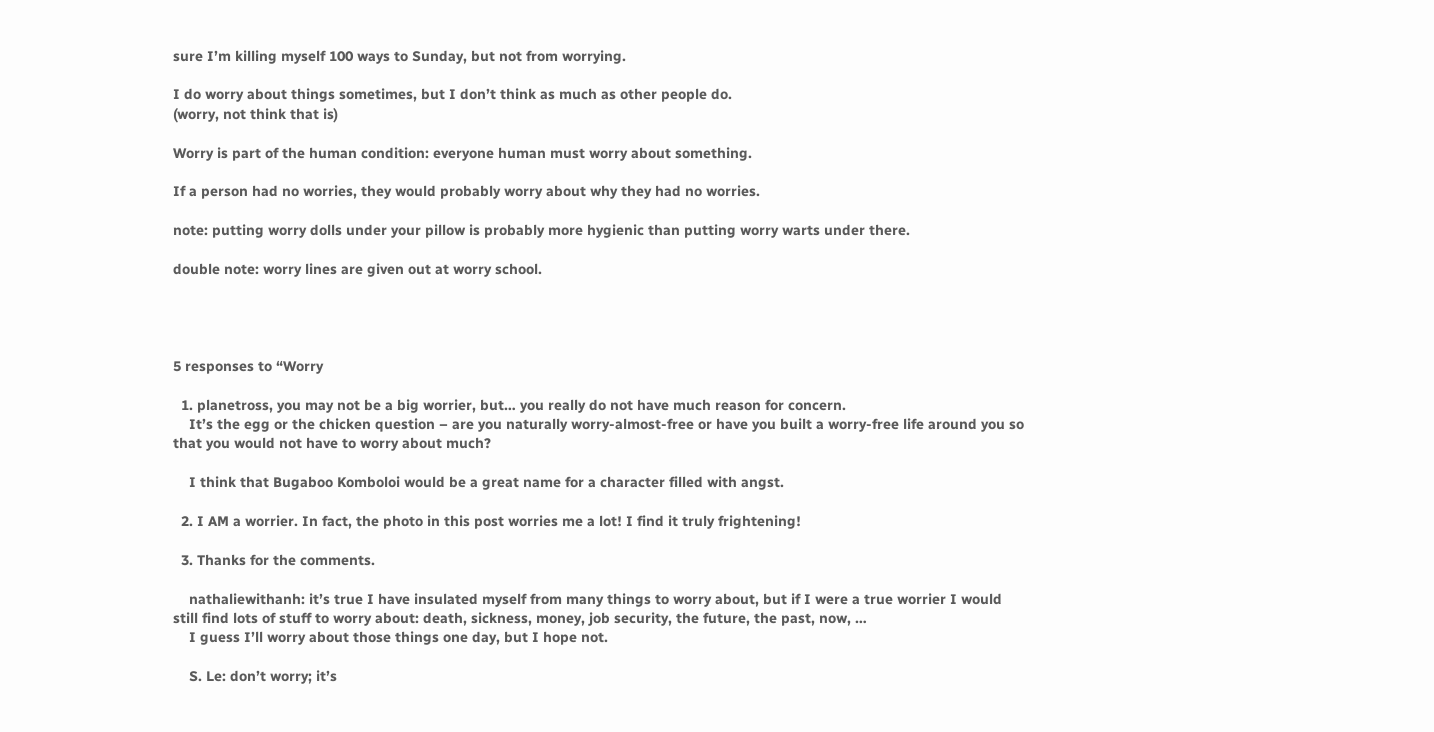sure I’m killing myself 100 ways to Sunday, but not from worrying.

I do worry about things sometimes, but I don’t think as much as other people do.
(worry, not think that is)

Worry is part of the human condition: everyone human must worry about something.

If a person had no worries, they would probably worry about why they had no worries.

note: putting worry dolls under your pillow is probably more hygienic than putting worry warts under there.

double note: worry lines are given out at worry school.




5 responses to “Worry

  1. planetross, you may not be a big worrier, but… you really do not have much reason for concern.
    It’s the egg or the chicken question – are you naturally worry-almost-free or have you built a worry-free life around you so that you would not have to worry about much?

    I think that Bugaboo Komboloi would be a great name for a character filled with angst.

  2. I AM a worrier. In fact, the photo in this post worries me a lot! I find it truly frightening!

  3. Thanks for the comments.

    nathaliewithanh: it’s true I have insulated myself from many things to worry about, but if I were a true worrier I would still find lots of stuff to worry about: death, sickness, money, job security, the future, the past, now, …
    I guess I’ll worry about those things one day, but I hope not.

    S. Le: don’t worry; it’s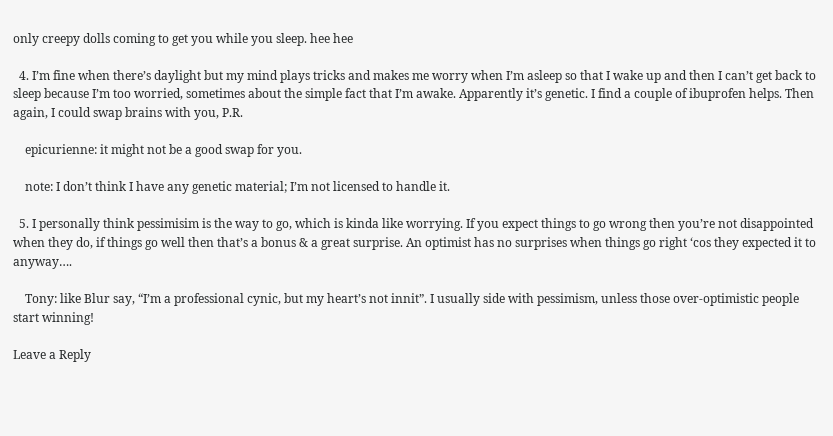only creepy dolls coming to get you while you sleep. hee hee

  4. I’m fine when there’s daylight but my mind plays tricks and makes me worry when I’m asleep so that I wake up and then I can’t get back to sleep because I’m too worried, sometimes about the simple fact that I’m awake. Apparently it’s genetic. I find a couple of ibuprofen helps. Then again, I could swap brains with you, P.R.

    epicurienne: it might not be a good swap for you.

    note: I don’t think I have any genetic material; I’m not licensed to handle it.

  5. I personally think pessimisim is the way to go, which is kinda like worrying. If you expect things to go wrong then you’re not disappointed when they do, if things go well then that’s a bonus & a great surprise. An optimist has no surprises when things go right ‘cos they expected it to anyway….

    Tony: like Blur say, “I’m a professional cynic, but my heart’s not innit”. I usually side with pessimism, unless those over-optimistic people start winning!

Leave a Reply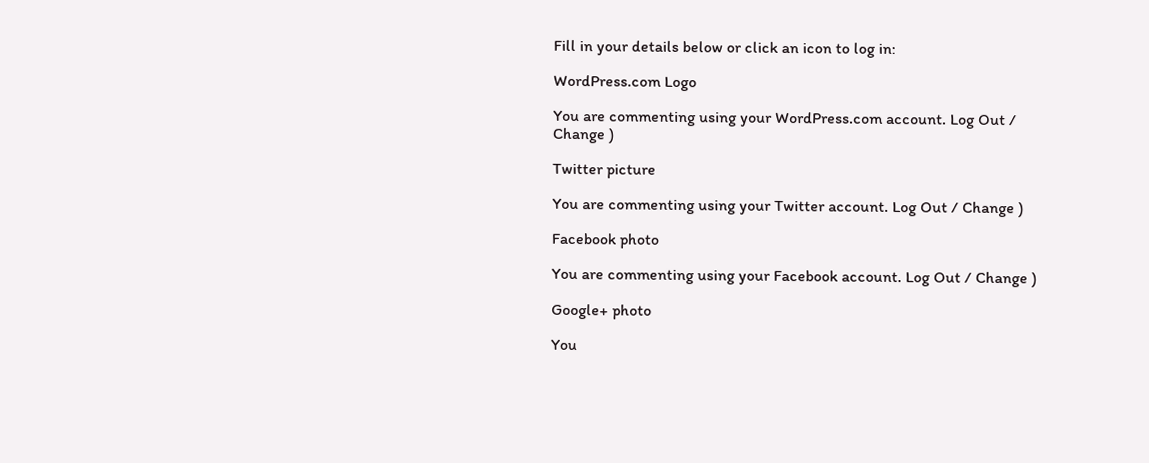Fill in your details below or click an icon to log in:

WordPress.com Logo

You are commenting using your WordPress.com account. Log Out / Change )

Twitter picture

You are commenting using your Twitter account. Log Out / Change )

Facebook photo

You are commenting using your Facebook account. Log Out / Change )

Google+ photo

You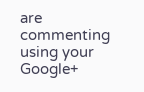are commenting using your Google+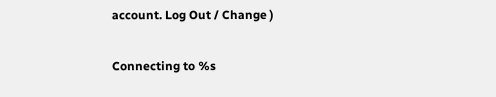account. Log Out / Change )

Connecting to %s